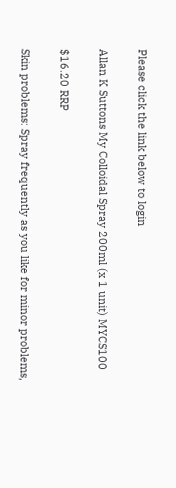Please click the link below to login

Allan K Suttons My Colloidal Spray 200ml (x 1 unit) MYCS100

$16.20 RRP

Skin problems: Spray frequently as you like for minor problems,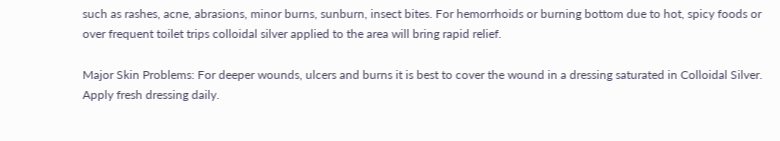such as rashes, acne, abrasions, minor burns, sunburn, insect bites. For hemorrhoids or burning bottom due to hot, spicy foods or over frequent toilet trips colloidal silver applied to the area will bring rapid relief.

Major Skin Problems: For deeper wounds, ulcers and burns it is best to cover the wound in a dressing saturated in Colloidal Silver. Apply fresh dressing daily.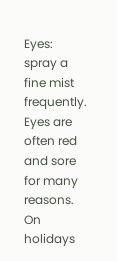Eyes: spray a fine mist frequently. Eyes are often red and sore for many reasons. On holidays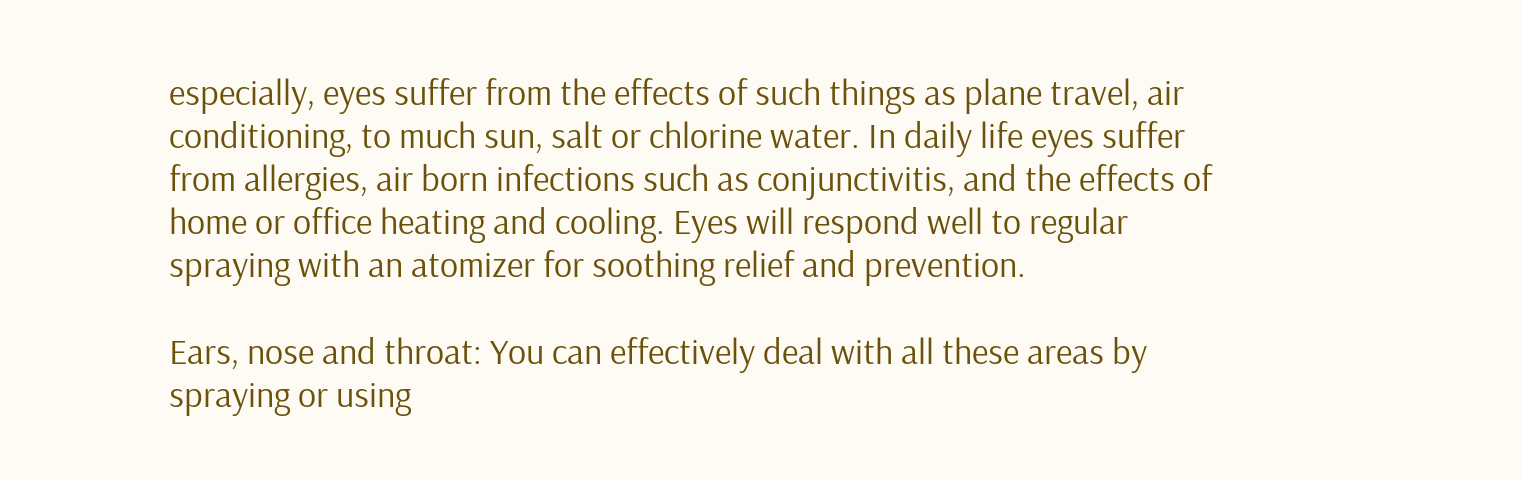especially, eyes suffer from the effects of such things as plane travel, air conditioning, to much sun, salt or chlorine water. In daily life eyes suffer from allergies, air born infections such as conjunctivitis, and the effects of home or office heating and cooling. Eyes will respond well to regular spraying with an atomizer for soothing relief and prevention.

Ears, nose and throat: You can effectively deal with all these areas by spraying or using